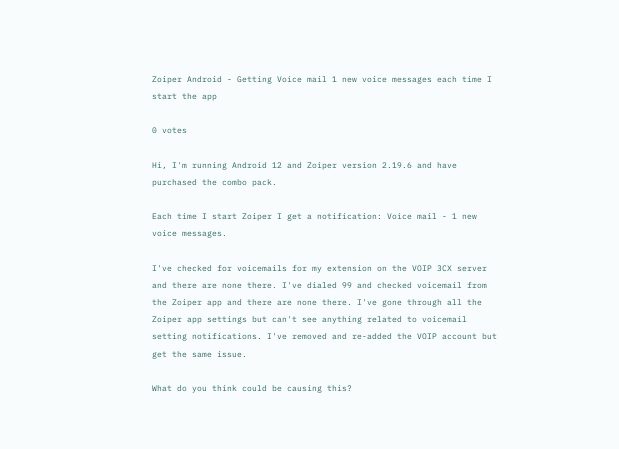Zoiper Android - Getting Voice mail 1 new voice messages each time I start the app

0 votes

Hi, I'm running Android 12 and Zoiper version 2.19.6 and have purchased the combo pack.

Each time I start Zoiper I get a notification: Voice mail - 1 new voice messages.

I've checked for voicemails for my extension on the VOIP 3CX server and there are none there. I've dialed 99 and checked voicemail from the Zoiper app and there are none there. I've gone through all the Zoiper app settings but can't see anything related to voicemail setting notifications. I've removed and re-added the VOIP account but get the same issue.

What do you think could be causing this?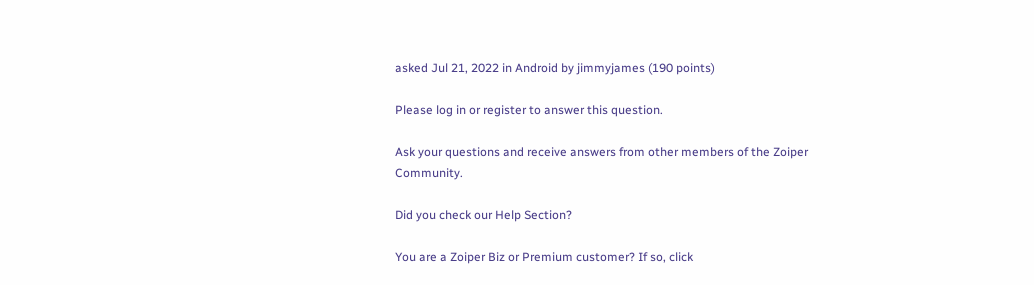asked Jul 21, 2022 in Android by jimmyjames (190 points)

Please log in or register to answer this question.

Ask your questions and receive answers from other members of the Zoiper Community.

Did you check our Help Section?

You are a Zoiper Biz or Premium customer? If so, click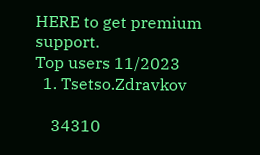HERE to get premium support.
Top users 11/2023
  1. Tsetso.Zdravkov

    34310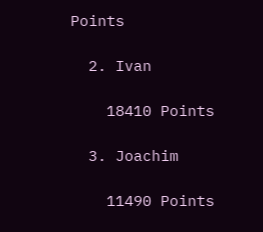Points

  2. Ivan

    18410 Points

  3. Joachim

    11490 Points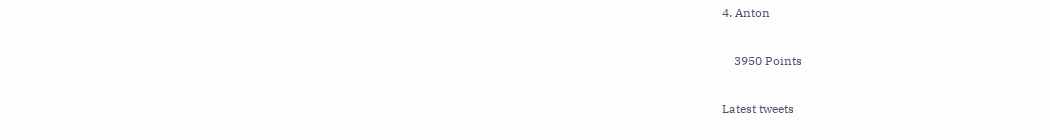4. Anton

    3950 Points

Latest tweets